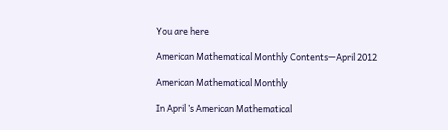You are here

American Mathematical Monthly Contents—April 2012

American Mathematical Monthly

In April ’s American Mathematical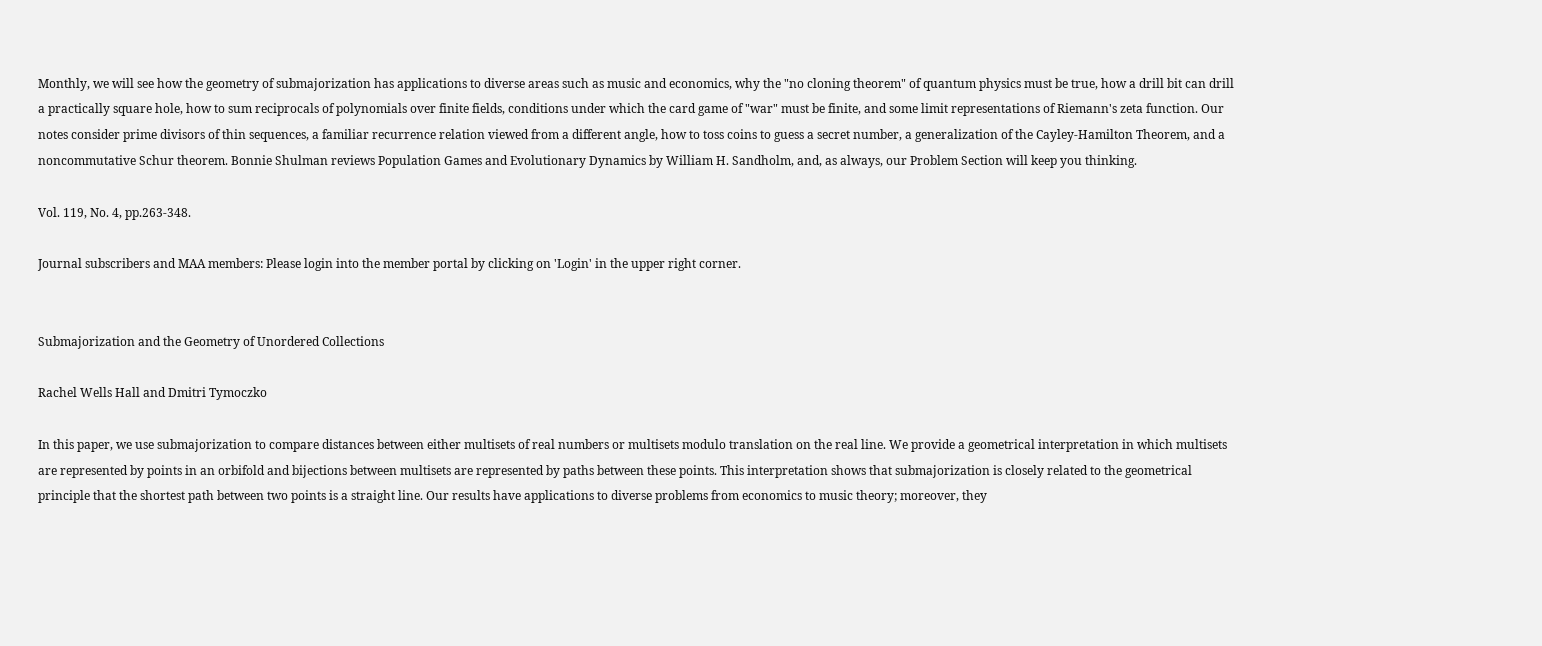Monthly, we will see how the geometry of submajorization has applications to diverse areas such as music and economics, why the "no cloning theorem" of quantum physics must be true, how a drill bit can drill a practically square hole, how to sum reciprocals of polynomials over finite fields, conditions under which the card game of "war" must be finite, and some limit representations of Riemann's zeta function. Our notes consider prime divisors of thin sequences, a familiar recurrence relation viewed from a different angle, how to toss coins to guess a secret number, a generalization of the Cayley-Hamilton Theorem, and a noncommutative Schur theorem. Bonnie Shulman reviews Population Games and Evolutionary Dynamics by William H. Sandholm, and, as always, our Problem Section will keep you thinking.

Vol. 119, No. 4, pp.263-348.

Journal subscribers and MAA members: Please login into the member portal by clicking on 'Login' in the upper right corner.


Submajorization and the Geometry of Unordered Collections

Rachel Wells Hall and Dmitri Tymoczko

In this paper, we use submajorization to compare distances between either multisets of real numbers or multisets modulo translation on the real line. We provide a geometrical interpretation in which multisets are represented by points in an orbifold and bijections between multisets are represented by paths between these points. This interpretation shows that submajorization is closely related to the geometrical principle that the shortest path between two points is a straight line. Our results have applications to diverse problems from economics to music theory; moreover, they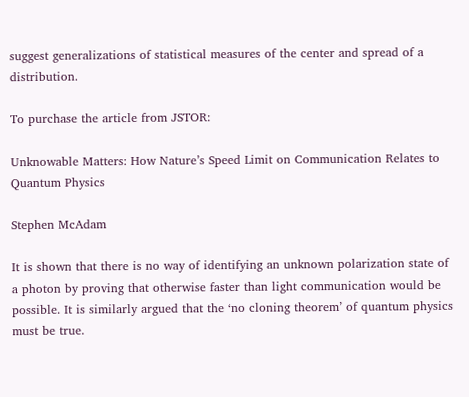suggest generalizations of statistical measures of the center and spread of a distribution.

To purchase the article from JSTOR:

Unknowable Matters: How Nature’s Speed Limit on Communication Relates to Quantum Physics

Stephen McAdam

It is shown that there is no way of identifying an unknown polarization state of a photon by proving that otherwise faster than light communication would be possible. It is similarly argued that the ‘no cloning theorem’ of quantum physics must be true.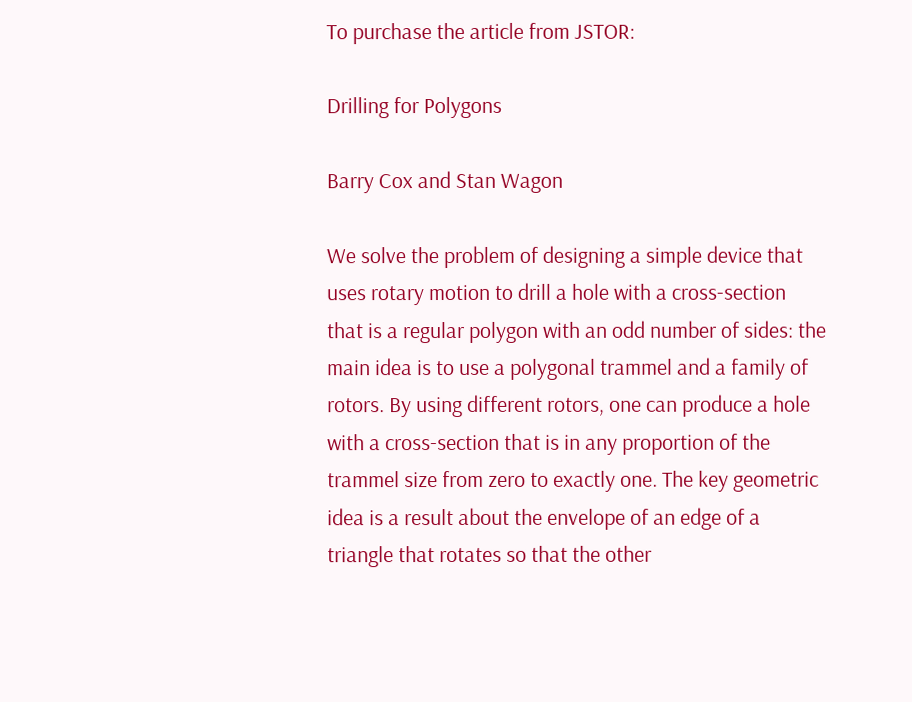To purchase the article from JSTOR:

Drilling for Polygons

Barry Cox and Stan Wagon

We solve the problem of designing a simple device that uses rotary motion to drill a hole with a cross-section that is a regular polygon with an odd number of sides: the main idea is to use a polygonal trammel and a family of rotors. By using different rotors, one can produce a hole with a cross-section that is in any proportion of the trammel size from zero to exactly one. The key geometric idea is a result about the envelope of an edge of a triangle that rotates so that the other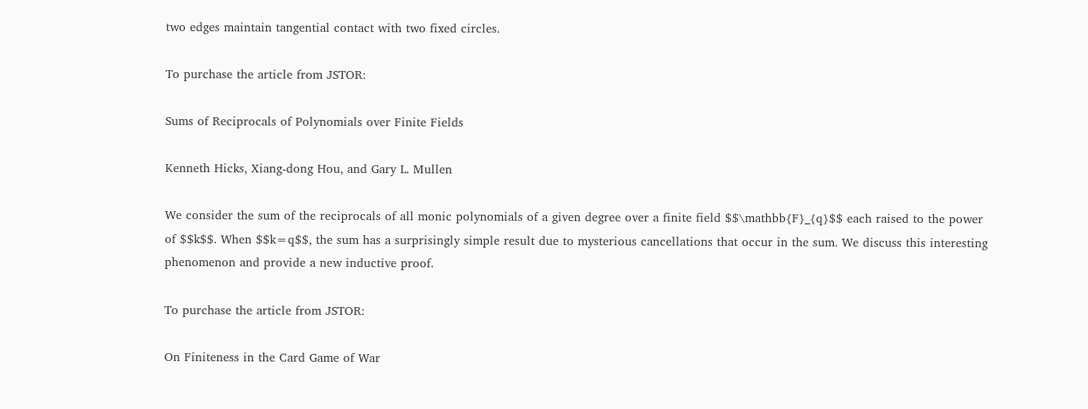two edges maintain tangential contact with two fixed circles.

To purchase the article from JSTOR:

Sums of Reciprocals of Polynomials over Finite Fields

Kenneth Hicks, Xiang-dong Hou, and Gary L. Mullen

We consider the sum of the reciprocals of all monic polynomials of a given degree over a finite field $$\mathbb{F}_{q}$$ each raised to the power of $$k$$. When $$k=q$$, the sum has a surprisingly simple result due to mysterious cancellations that occur in the sum. We discuss this interesting phenomenon and provide a new inductive proof.

To purchase the article from JSTOR:

On Finiteness in the Card Game of War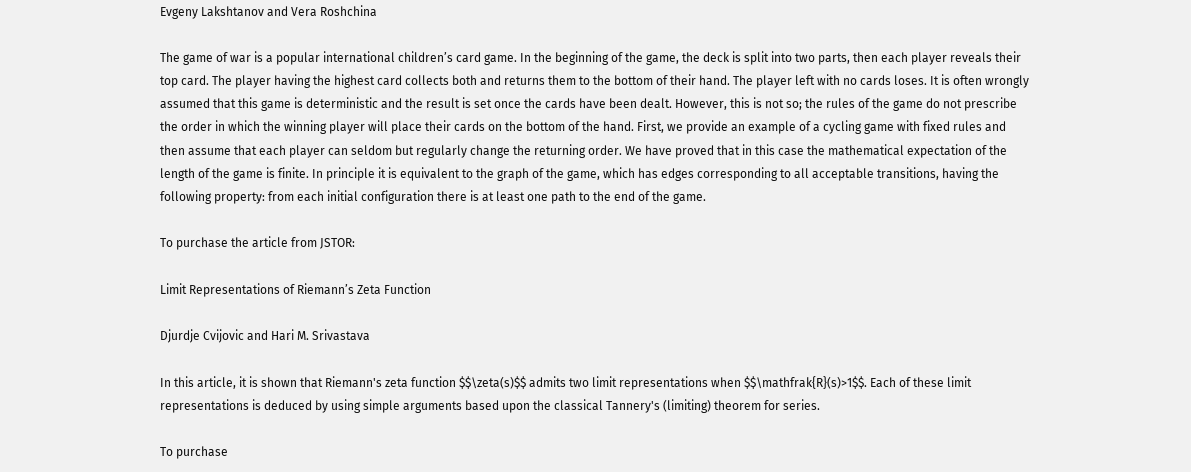Evgeny Lakshtanov and Vera Roshchina

The game of war is a popular international children’s card game. In the beginning of the game, the deck is split into two parts, then each player reveals their top card. The player having the highest card collects both and returns them to the bottom of their hand. The player left with no cards loses. It is often wrongly assumed that this game is deterministic and the result is set once the cards have been dealt. However, this is not so; the rules of the game do not prescribe the order in which the winning player will place their cards on the bottom of the hand. First, we provide an example of a cycling game with fixed rules and then assume that each player can seldom but regularly change the returning order. We have proved that in this case the mathematical expectation of the length of the game is finite. In principle it is equivalent to the graph of the game, which has edges corresponding to all acceptable transitions, having the following property: from each initial configuration there is at least one path to the end of the game.

To purchase the article from JSTOR:

Limit Representations of Riemann’s Zeta Function

Djurdje Cvijovic and Hari M. Srivastava

In this article, it is shown that Riemann's zeta function $$\zeta(s)$$ admits two limit representations when $$\mathfrak{R}(s)>1$$. Each of these limit representations is deduced by using simple arguments based upon the classical Tannery's (limiting) theorem for series.

To purchase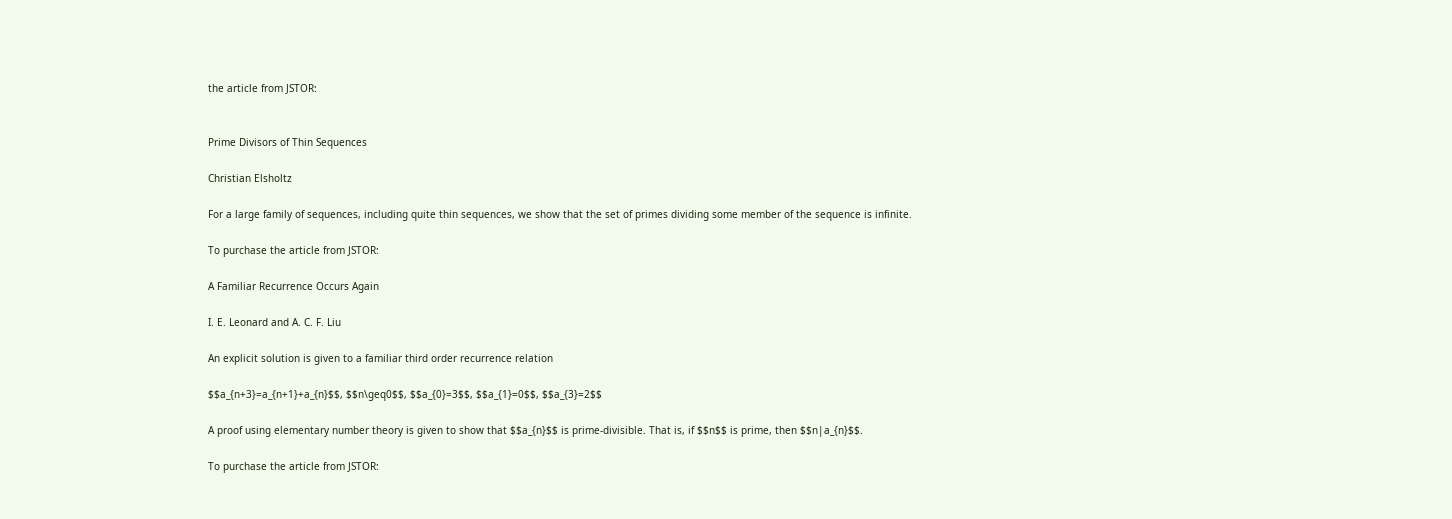the article from JSTOR:


Prime Divisors of Thin Sequences

Christian Elsholtz

For a large family of sequences, including quite thin sequences, we show that the set of primes dividing some member of the sequence is infinite.

To purchase the article from JSTOR:

A Familiar Recurrence Occurs Again

I. E. Leonard and A. C. F. Liu

An explicit solution is given to a familiar third order recurrence relation

$$a_{n+3}=a_{n+1}+a_{n}$$, $$n\geq0$$, $$a_{0}=3$$, $$a_{1}=0$$, $$a_{3}=2$$

A proof using elementary number theory is given to show that $$a_{n}$$ is prime-divisible. That is, if $$n$$ is prime, then $$n|a_{n}$$.

To purchase the article from JSTOR: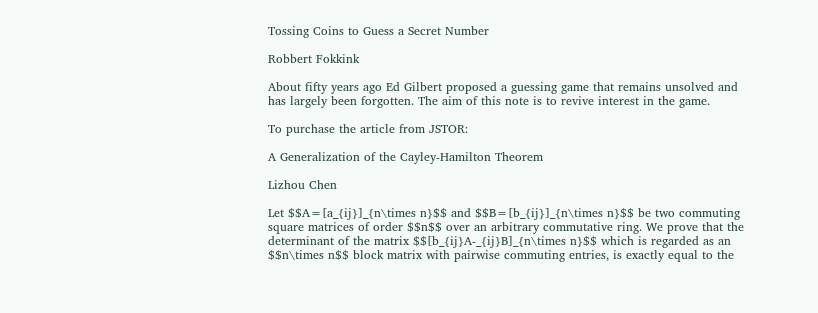Tossing Coins to Guess a Secret Number

Robbert Fokkink

About fifty years ago Ed Gilbert proposed a guessing game that remains unsolved and has largely been forgotten. The aim of this note is to revive interest in the game.

To purchase the article from JSTOR:

A Generalization of the Cayley-Hamilton Theorem

Lizhou Chen

Let $$A=[a_{ij}]_{n\times n}$$ and $$B=[b_{ij}]_{n\times n}$$ be two commuting square matrices of order $$n$$ over an arbitrary commutative ring. We prove that the determinant of the matrix $$[b_{ij}A-_{ij}B]_{n\times n}$$ which is regarded as an $$n\times n$$ block matrix with pairwise commuting entries, is exactly equal to the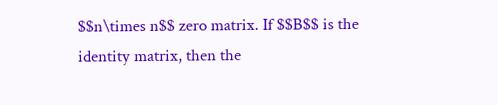$$n\times n$$ zero matrix. If $$B$$ is the identity matrix, then the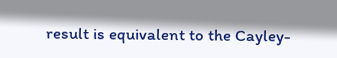result is equivalent to the Cayley-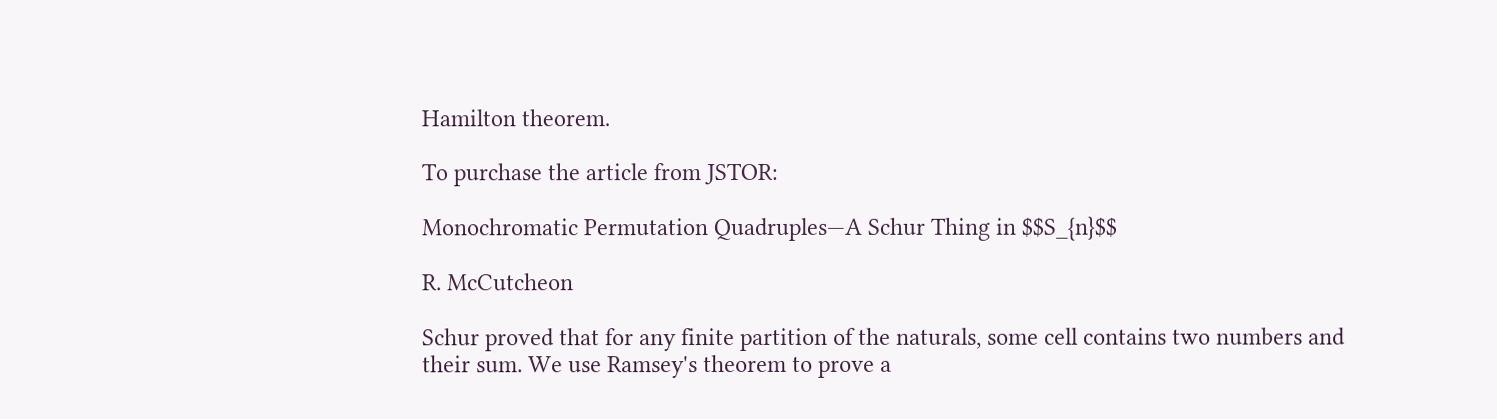Hamilton theorem.

To purchase the article from JSTOR:

Monochromatic Permutation Quadruples—A Schur Thing in $$S_{n}$$

R. McCutcheon

Schur proved that for any finite partition of the naturals, some cell contains two numbers and their sum. We use Ramsey's theorem to prove a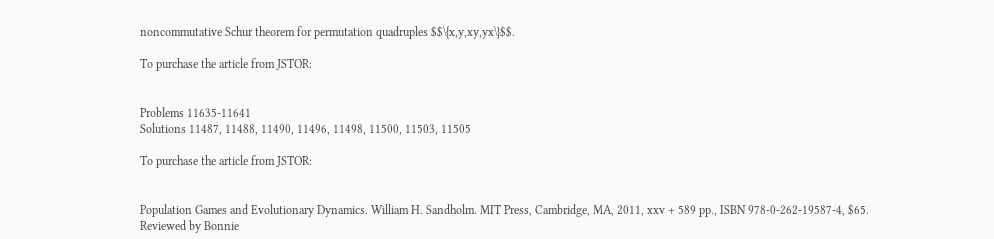noncommutative Schur theorem for permutation quadruples $$\{x,y,xy,yx\}$$.

To purchase the article from JSTOR:


Problems 11635-11641
Solutions 11487, 11488, 11490, 11496, 11498, 11500, 11503, 11505

To purchase the article from JSTOR:


Population Games and Evolutionary Dynamics. William H. Sandholm. MIT Press, Cambridge, MA, 2011, xxv + 589 pp., ISBN 978-0-262-19587-4, $65.
Reviewed by Bonnie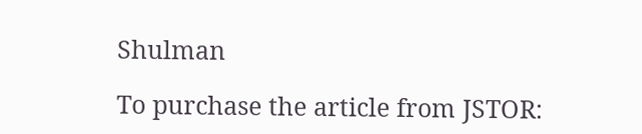Shulman

To purchase the article from JSTOR: